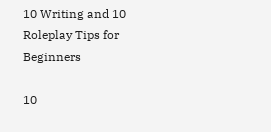10 Writing and 10 Roleplay Tips for Beginners

10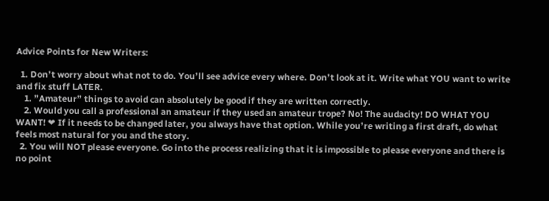Advice Points for New Writers:

  1. Don’t worry about what not to do. You’ll see advice every where. Don’t look at it. Write what YOU want to write and fix stuff LATER.
    1. ”Amateur” things to avoid can absolutely be good if they are written correctly.
    2. Would you call a professional an amateur if they used an amateur trope? No! The audacity! DO WHAT YOU WANT! ❤ If it needs to be changed later, you always have that option. While you’re writing a first draft, do what feels most natural for you and the story.
  2. You will NOT please everyone. Go into the process realizing that it is impossible to please everyone and there is no point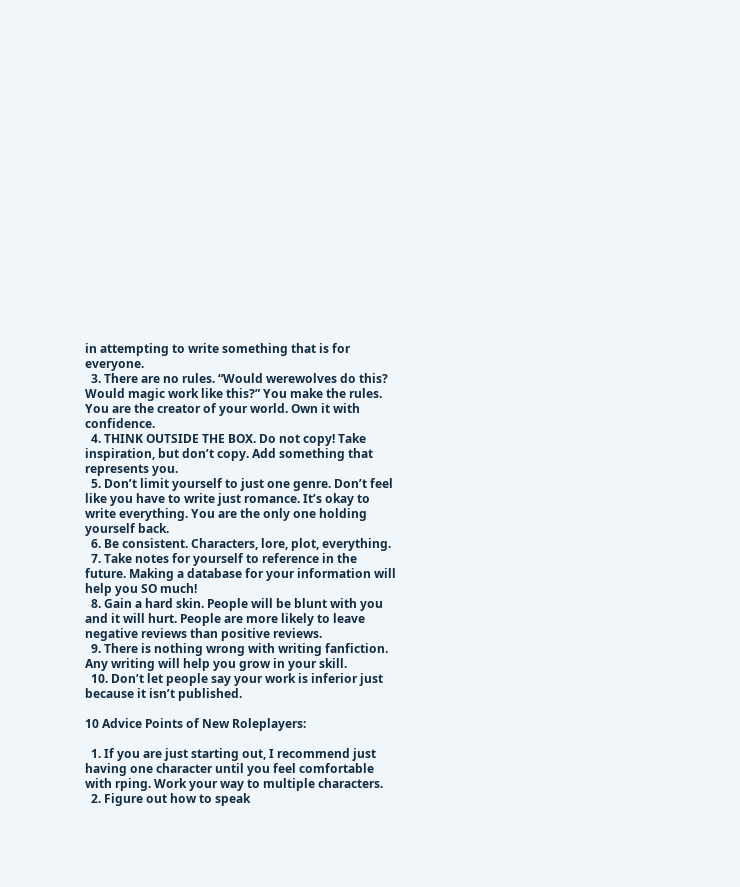in attempting to write something that is for everyone.
  3. There are no rules. “Would werewolves do this? Would magic work like this?” You make the rules. You are the creator of your world. Own it with confidence.
  4. THINK OUTSIDE THE BOX. Do not copy! Take inspiration, but don’t copy. Add something that represents you.
  5. Don’t limit yourself to just one genre. Don’t feel like you have to write just romance. It’s okay to write everything. You are the only one holding yourself back.
  6. Be consistent. Characters, lore, plot, everything.
  7. Take notes for yourself to reference in the future. Making a database for your information will help you SO much!
  8. Gain a hard skin. People will be blunt with you and it will hurt. People are more likely to leave negative reviews than positive reviews.
  9. There is nothing wrong with writing fanfiction. Any writing will help you grow in your skill.
  10. Don’t let people say your work is inferior just because it isn’t published.

10 Advice Points of New Roleplayers:

  1. If you are just starting out, I recommend just having one character until you feel comfortable with rping. Work your way to multiple characters.
  2. Figure out how to speak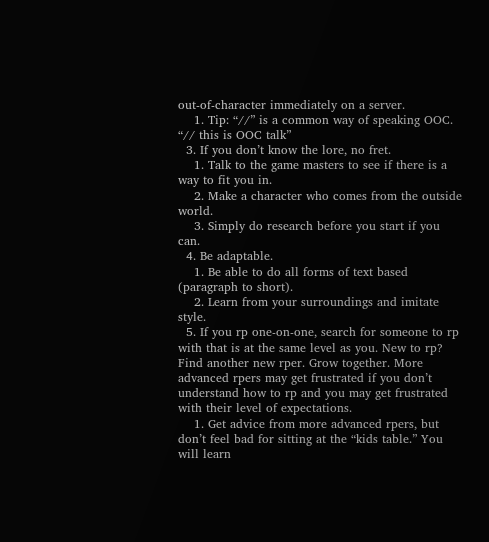out-of-character immediately on a server.
    1. Tip: “//” is a common way of speaking OOC. “// this is OOC talk”
  3. If you don’t know the lore, no fret.
    1. Talk to the game masters to see if there is a way to fit you in.
    2. Make a character who comes from the outside world.
    3. Simply do research before you start if you can.
  4. Be adaptable.
    1. Be able to do all forms of text based (paragraph to short).
    2. Learn from your surroundings and imitate style.
  5. If you rp one-on-one, search for someone to rp with that is at the same level as you. New to rp? Find another new rper. Grow together. More advanced rpers may get frustrated if you don’t understand how to rp and you may get frustrated with their level of expectations.
    1. Get advice from more advanced rpers, but don’t feel bad for sitting at the “kids table.” You will learn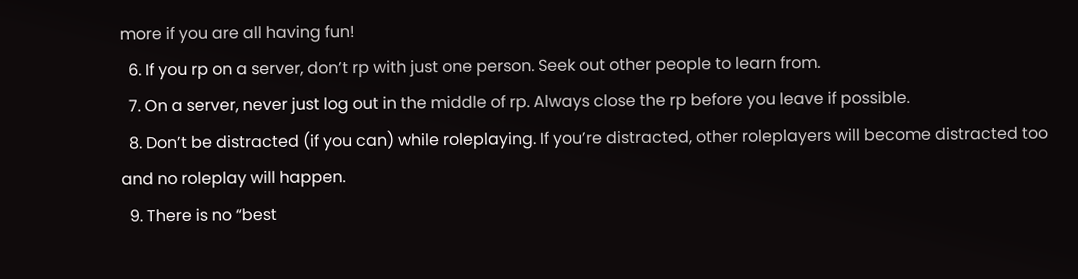more if you are all having fun!
  6. If you rp on a server, don’t rp with just one person. Seek out other people to learn from.
  7. On a server, never just log out in the middle of rp. Always close the rp before you leave if possible.
  8. Don’t be distracted (if you can) while roleplaying. If you’re distracted, other roleplayers will become distracted too and no roleplay will happen.
  9. There is no “best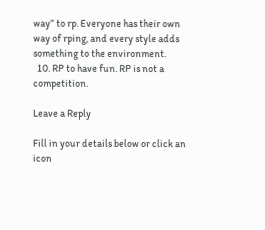way” to rp. Everyone has their own way of rping, and every style adds something to the environment.
  10. RP to have fun. RP is not a competition.

Leave a Reply

Fill in your details below or click an icon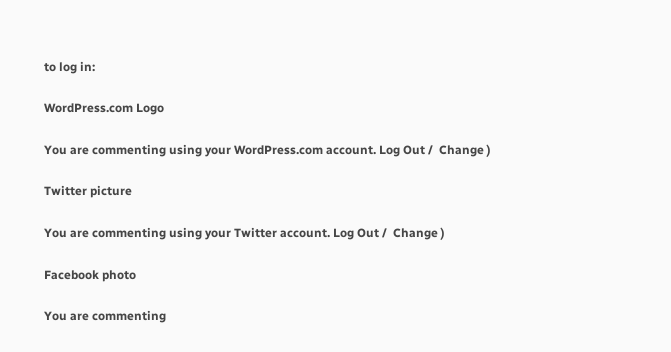to log in:

WordPress.com Logo

You are commenting using your WordPress.com account. Log Out /  Change )

Twitter picture

You are commenting using your Twitter account. Log Out /  Change )

Facebook photo

You are commenting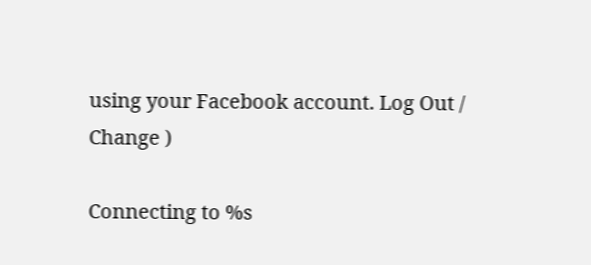using your Facebook account. Log Out /  Change )

Connecting to %s